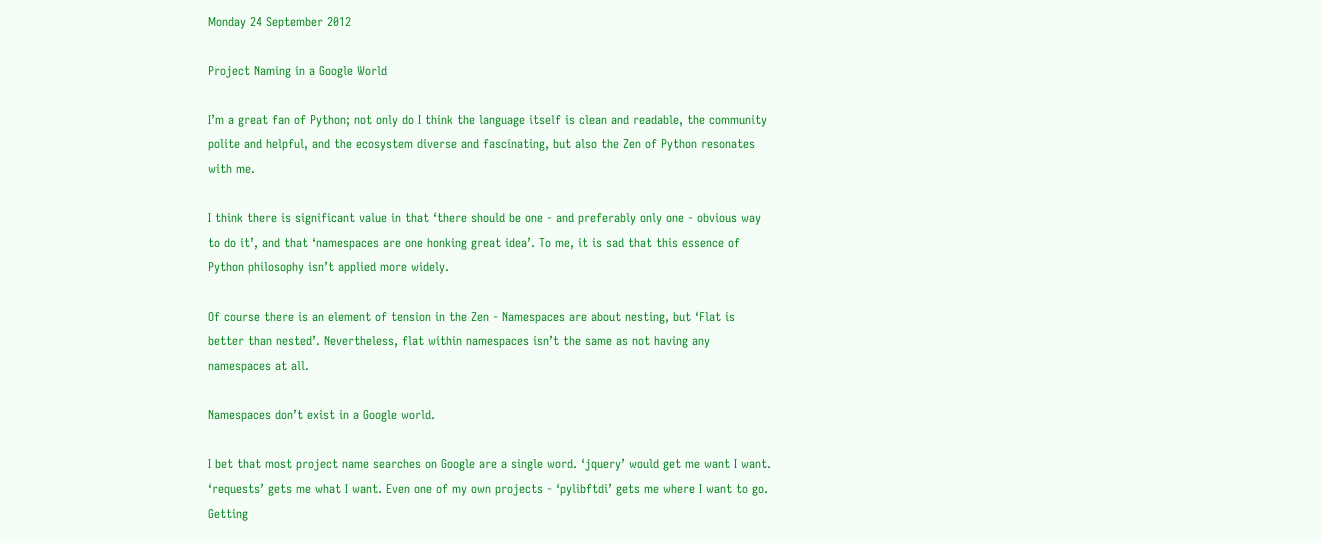Monday 24 September 2012

Project Naming in a Google World

I’m a great fan of Python; not only do I think the language itself is clean and readable, the community polite and helpful, and the ecosystem diverse and fascinating, but also the Zen of Python resonates with me.

I think there is significant value in that ‘there should be one - and preferably only one - obvious way to do it’, and that ‘namespaces are one honking great idea’. To me, it is sad that this essence of Python philosophy isn’t applied more widely.

Of course there is an element of tension in the Zen - Namespaces are about nesting, but ‘Flat is better than nested’. Nevertheless, flat within namespaces isn’t the same as not having any namespaces at all.

Namespaces don’t exist in a Google world.

I bet that most project name searches on Google are a single word. ‘jquery’ would get me want I want. ‘requests’ gets me what I want. Even one of my own projects - ‘pylibftdi’ gets me where I want to go. Getting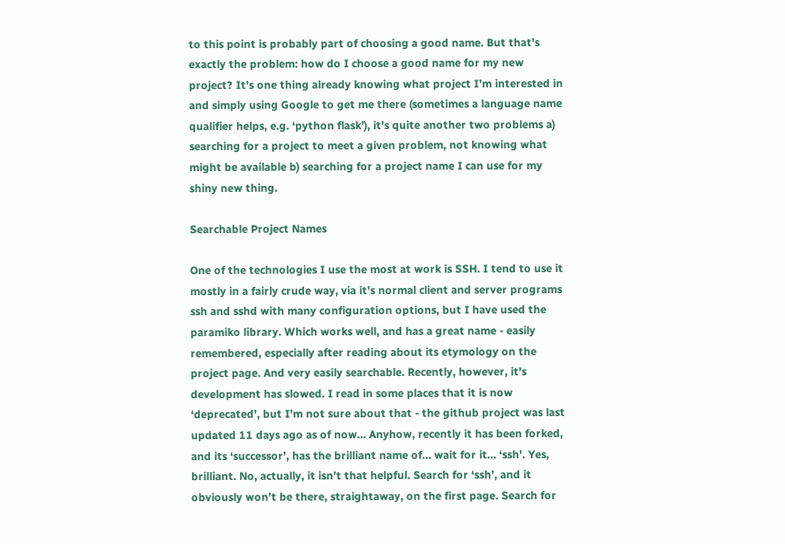to this point is probably part of choosing a good name. But that’s exactly the problem: how do I choose a good name for my new project? It’s one thing already knowing what project I’m interested in and simply using Google to get me there (sometimes a language name qualifier helps, e.g. ‘python flask’), it’s quite another two problems a) searching for a project to meet a given problem, not knowing what might be available b) searching for a project name I can use for my shiny new thing.

Searchable Project Names

One of the technologies I use the most at work is SSH. I tend to use it mostly in a fairly crude way, via it’s normal client and server programs ssh and sshd with many configuration options, but I have used the paramiko library. Which works well, and has a great name - easily remembered, especially after reading about its etymology on the project page. And very easily searchable. Recently, however, it’s development has slowed. I read in some places that it is now ‘deprecated’, but I’m not sure about that - the github project was last updated 11 days ago as of now… Anyhow, recently it has been forked, and its ‘successor’, has the brilliant name of… wait for it… ‘ssh’. Yes, brilliant. No, actually, it isn’t that helpful. Search for ‘ssh’, and it obviously won’t be there, straightaway, on the first page. Search for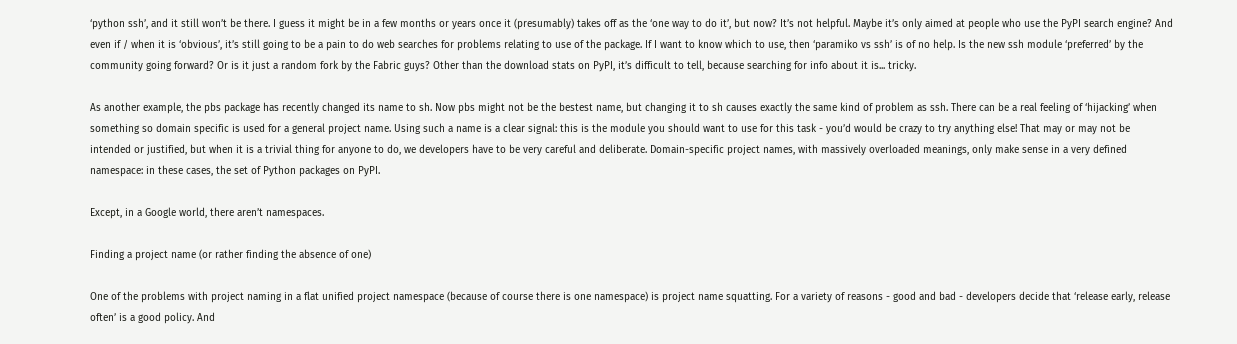‘python ssh’, and it still won’t be there. I guess it might be in a few months or years once it (presumably) takes off as the ‘one way to do it’, but now? It’s not helpful. Maybe it’s only aimed at people who use the PyPI search engine? And even if / when it is ‘obvious’, it’s still going to be a pain to do web searches for problems relating to use of the package. If I want to know which to use, then ‘paramiko vs ssh’ is of no help. Is the new ssh module ‘preferred’ by the community going forward? Or is it just a random fork by the Fabric guys? Other than the download stats on PyPI, it’s difficult to tell, because searching for info about it is... tricky.

As another example, the pbs package has recently changed its name to sh. Now pbs might not be the bestest name, but changing it to sh causes exactly the same kind of problem as ssh. There can be a real feeling of ‘hijacking’ when something so domain specific is used for a general project name. Using such a name is a clear signal: this is the module you should want to use for this task - you’d would be crazy to try anything else! That may or may not be intended or justified, but when it is a trivial thing for anyone to do, we developers have to be very careful and deliberate. Domain-specific project names, with massively overloaded meanings, only make sense in a very defined namespace: in these cases, the set of Python packages on PyPI.

Except, in a Google world, there aren’t namespaces.

Finding a project name (or rather finding the absence of one)

One of the problems with project naming in a flat unified project namespace (because of course there is one namespace) is project name squatting. For a variety of reasons - good and bad - developers decide that ‘release early, release often’ is a good policy. And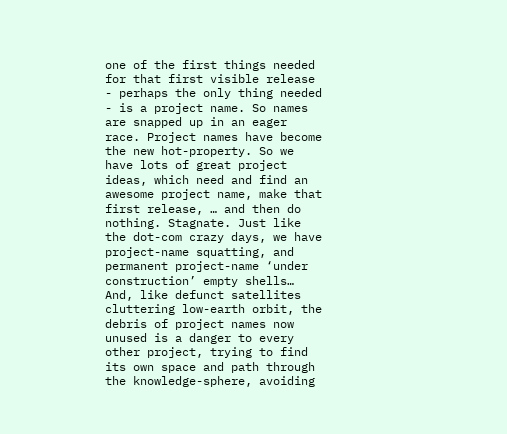one of the first things needed for that first visible release - perhaps the only thing needed - is a project name. So names are snapped up in an eager race. Project names have become the new hot-property. So we have lots of great project ideas, which need and find an awesome project name, make that first release, … and then do nothing. Stagnate. Just like the dot-com crazy days, we have project-name squatting, and permanent project-name ‘under construction’ empty shells… And, like defunct satellites cluttering low-earth orbit, the debris of project names now unused is a danger to every other project, trying to find its own space and path through the knowledge-sphere, avoiding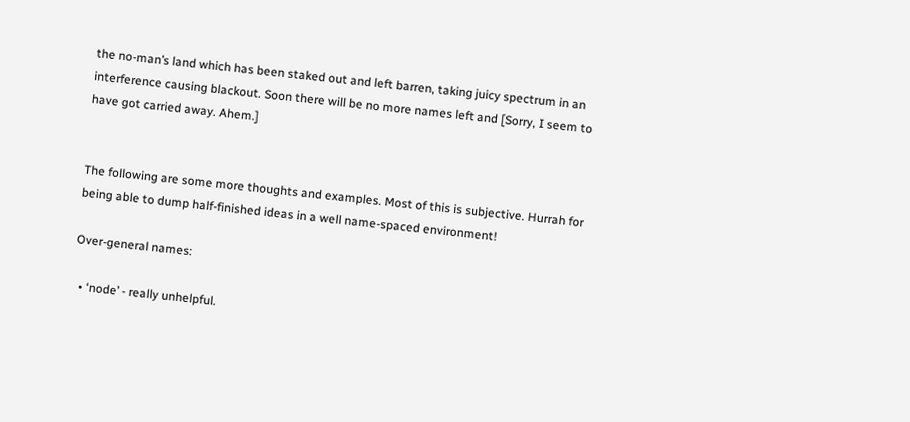the no-man’s land which has been staked out and left barren, taking juicy spectrum in an interference causing blackout. Soon there will be no more names left and [Sorry, I seem to have got carried away. Ahem.]


The following are some more thoughts and examples. Most of this is subjective. Hurrah for being able to dump half-finished ideas in a well name-spaced environment!

Over-general names:

  • ‘node’ - really unhelpful.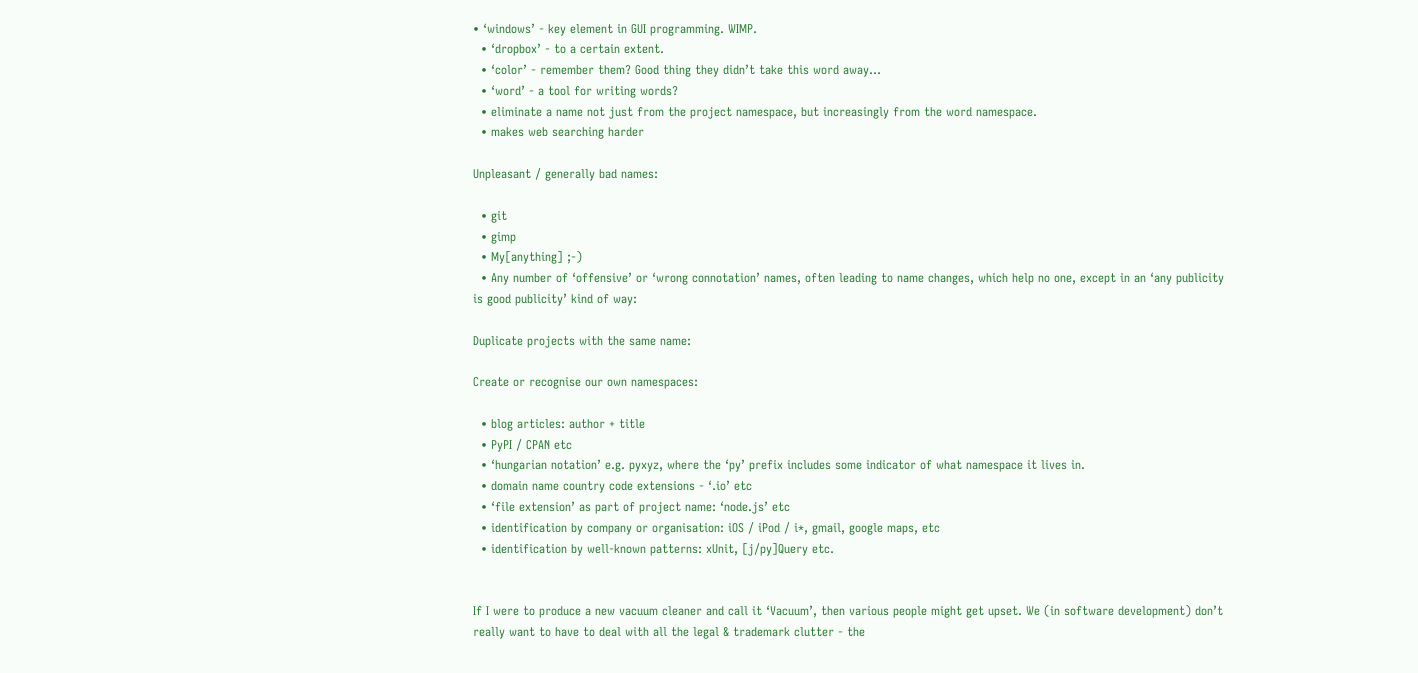• ‘windows’ - key element in GUI programming. WIMP.
  • ‘dropbox’ - to a certain extent.
  • ‘color’ - remember them? Good thing they didn’t take this word away…
  • ‘word’ - a tool for writing words?
  • eliminate a name not just from the project namespace, but increasingly from the word namespace.
  • makes web searching harder

Unpleasant / generally bad names:

  • git
  • gimp
  • My[anything] ;-)
  • Any number of ‘offensive’ or ‘wrong connotation’ names, often leading to name changes, which help no one, except in an ‘any publicity is good publicity’ kind of way:

Duplicate projects with the same name:

Create or recognise our own namespaces:

  • blog articles: author + title
  • PyPI / CPAN etc
  • ‘hungarian notation’ e.g. pyxyz, where the ‘py’ prefix includes some indicator of what namespace it lives in.
  • domain name country code extensions - ‘.io’ etc
  • ‘file extension’ as part of project name: ‘node.js’ etc
  • identification by company or organisation: iOS / iPod / i*, gmail, google maps, etc
  • identification by well-known patterns: xUnit, [j/py]Query etc.


If I were to produce a new vacuum cleaner and call it ‘Vacuum’, then various people might get upset. We (in software development) don’t really want to have to deal with all the legal & trademark clutter - the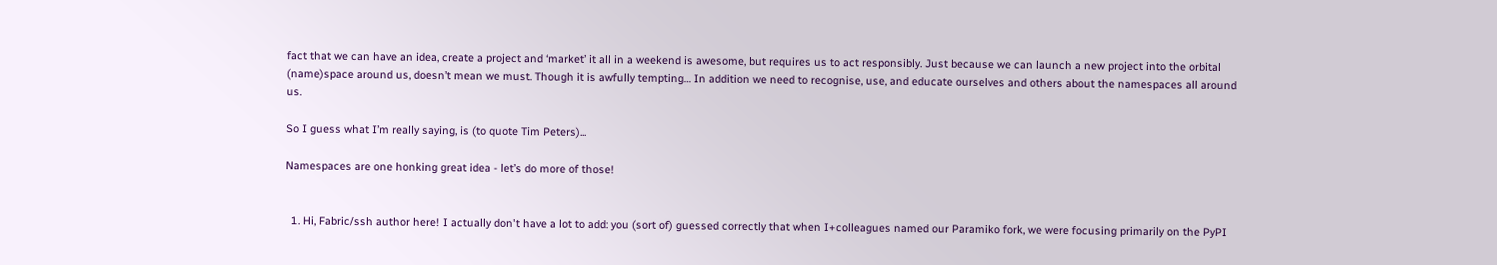fact that we can have an idea, create a project and ‘market’ it all in a weekend is awesome, but requires us to act responsibly. Just because we can launch a new project into the orbital (name)space around us, doesn’t mean we must. Though it is awfully tempting… In addition we need to recognise, use, and educate ourselves and others about the namespaces all around us.

So I guess what I’m really saying, is (to quote Tim Peters)...

Namespaces are one honking great idea - let’s do more of those!


  1. Hi, Fabric/ssh author here! I actually don't have a lot to add: you (sort of) guessed correctly that when I+colleagues named our Paramiko fork, we were focusing primarily on the PyPI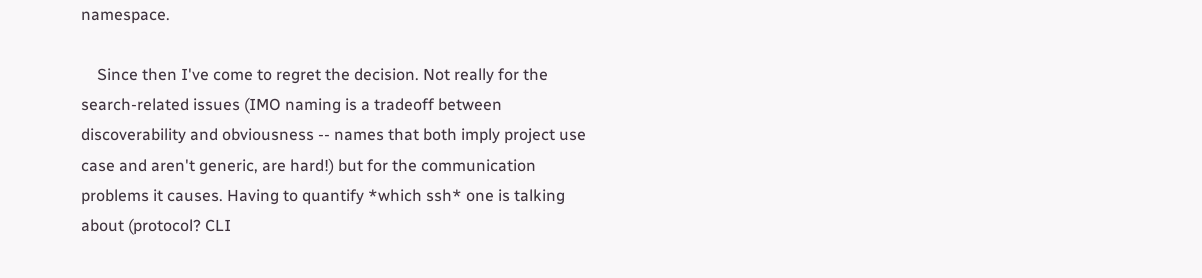namespace.

    Since then I've come to regret the decision. Not really for the search-related issues (IMO naming is a tradeoff between discoverability and obviousness -- names that both imply project use case and aren't generic, are hard!) but for the communication problems it causes. Having to quantify *which ssh* one is talking about (protocol? CLI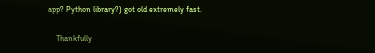app? Python library?) got old extremely fast.

    Thankfully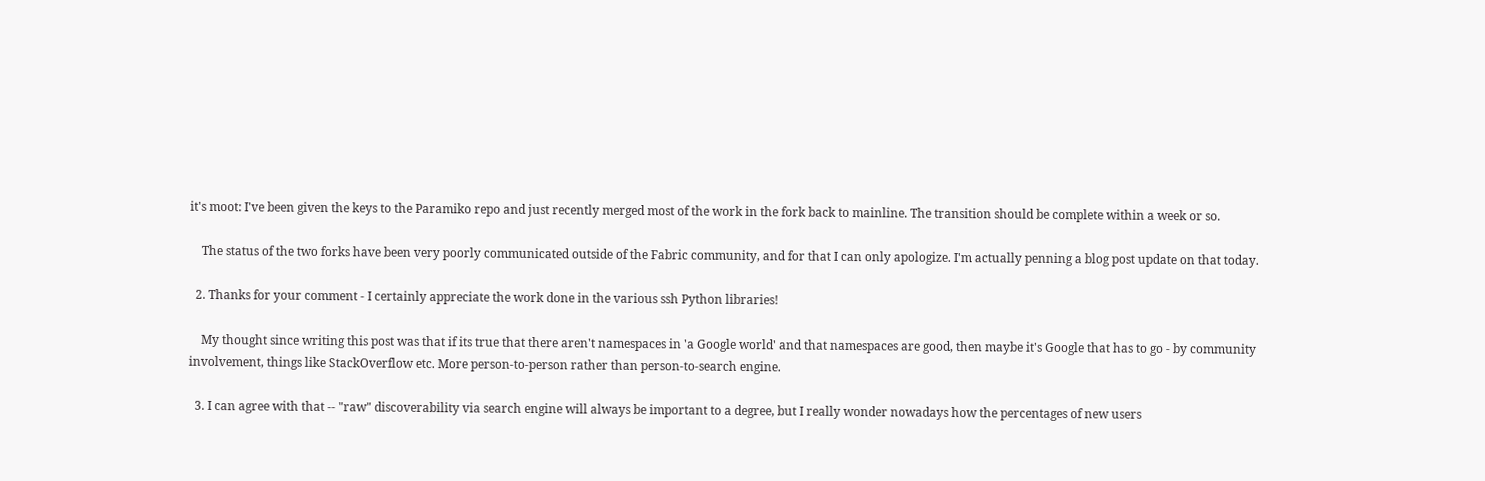it's moot: I've been given the keys to the Paramiko repo and just recently merged most of the work in the fork back to mainline. The transition should be complete within a week or so.

    The status of the two forks have been very poorly communicated outside of the Fabric community, and for that I can only apologize. I'm actually penning a blog post update on that today.

  2. Thanks for your comment - I certainly appreciate the work done in the various ssh Python libraries!

    My thought since writing this post was that if its true that there aren't namespaces in 'a Google world' and that namespaces are good, then maybe it's Google that has to go - by community involvement, things like StackOverflow etc. More person-to-person rather than person-to-search engine.

  3. I can agree with that -- "raw" discoverability via search engine will always be important to a degree, but I really wonder nowadays how the percentages of new users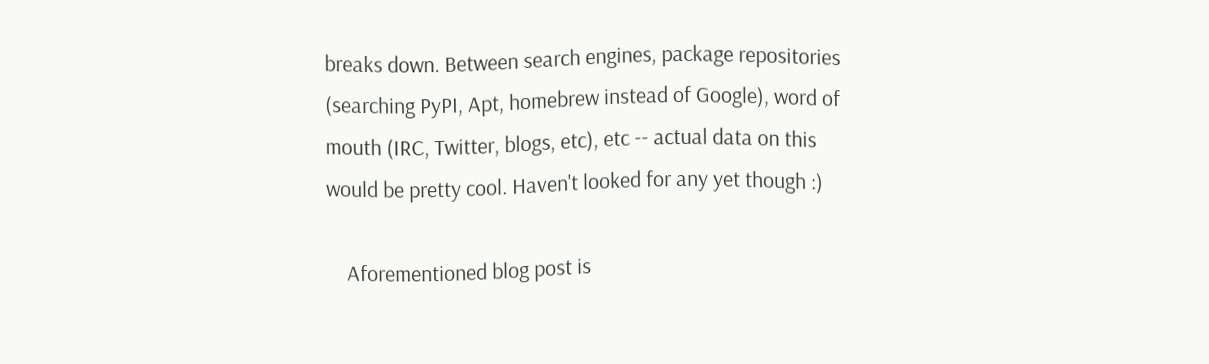breaks down. Between search engines, package repositories (searching PyPI, Apt, homebrew instead of Google), word of mouth (IRC, Twitter, blogs, etc), etc -- actual data on this would be pretty cool. Haven't looked for any yet though :)

    Aforementioned blog post is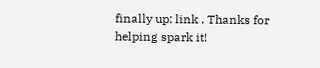finally up: link . Thanks for helping spark it!